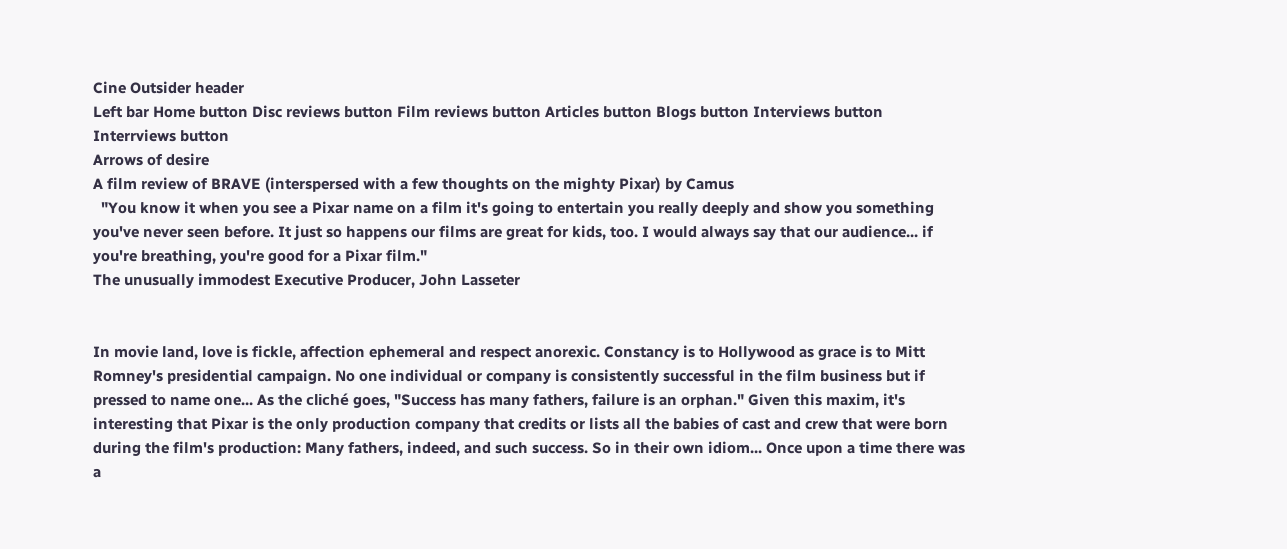Cine Outsider header
Left bar Home button Disc reviews button Film reviews button Articles button Blogs button Interviews button Interrviews button
Arrows of desire
A film review of BRAVE (interspersed with a few thoughts on the mighty Pixar) by Camus
  "You know it when you see a Pixar name on a film it's going to entertain you really deeply and show you something you've never seen before. It just so happens our films are great for kids, too. I would always say that our audience... if you're breathing, you're good for a Pixar film."
The unusually immodest Executive Producer, John Lasseter


In movie land, love is fickle, affection ephemeral and respect anorexic. Constancy is to Hollywood as grace is to Mitt Romney's presidential campaign. No one individual or company is consistently successful in the film business but if pressed to name one... As the cliché goes, "Success has many fathers, failure is an orphan." Given this maxim, it's interesting that Pixar is the only production company that credits or lists all the babies of cast and crew that were born during the film's production: Many fathers, indeed, and such success. So in their own idiom... Once upon a time there was a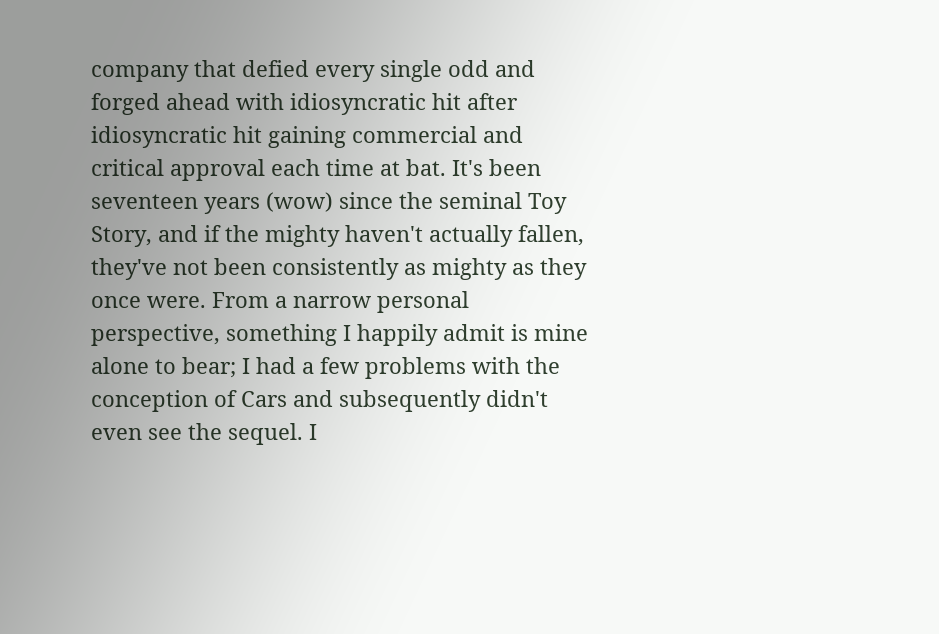company that defied every single odd and forged ahead with idiosyncratic hit after idiosyncratic hit gaining commercial and critical approval each time at bat. It's been seventeen years (wow) since the seminal Toy Story, and if the mighty haven't actually fallen, they've not been consistently as mighty as they once were. From a narrow personal perspective, something I happily admit is mine alone to bear; I had a few problems with the conception of Cars and subsequently didn't even see the sequel. I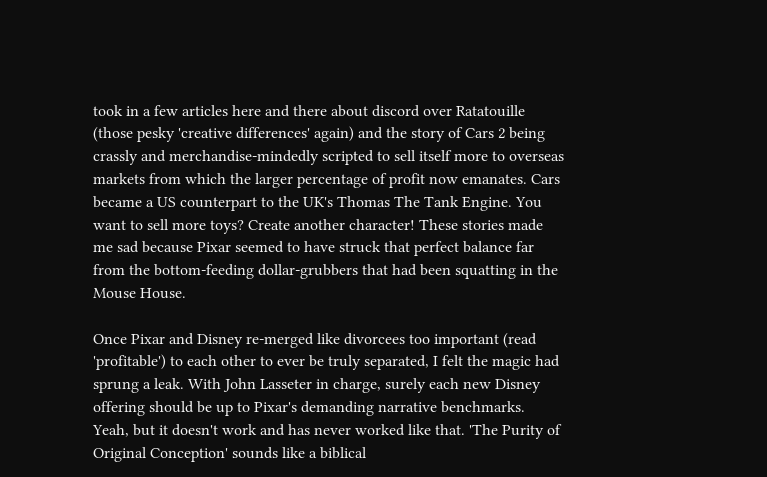took in a few articles here and there about discord over Ratatouille (those pesky 'creative differences' again) and the story of Cars 2 being crassly and merchandise-mindedly scripted to sell itself more to overseas markets from which the larger percentage of profit now emanates. Cars became a US counterpart to the UK's Thomas The Tank Engine. You want to sell more toys? Create another character! These stories made me sad because Pixar seemed to have struck that perfect balance far from the bottom-feeding dollar-grubbers that had been squatting in the Mouse House.

Once Pixar and Disney re-merged like divorcees too important (read 'profitable') to each other to ever be truly separated, I felt the magic had sprung a leak. With John Lasseter in charge, surely each new Disney offering should be up to Pixar's demanding narrative benchmarks. Yeah, but it doesn't work and has never worked like that. 'The Purity of Original Conception' sounds like a biblical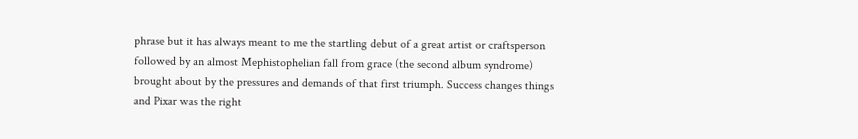phrase but it has always meant to me the startling debut of a great artist or craftsperson followed by an almost Mephistophelian fall from grace (the second album syndrome) brought about by the pressures and demands of that first triumph. Success changes things and Pixar was the right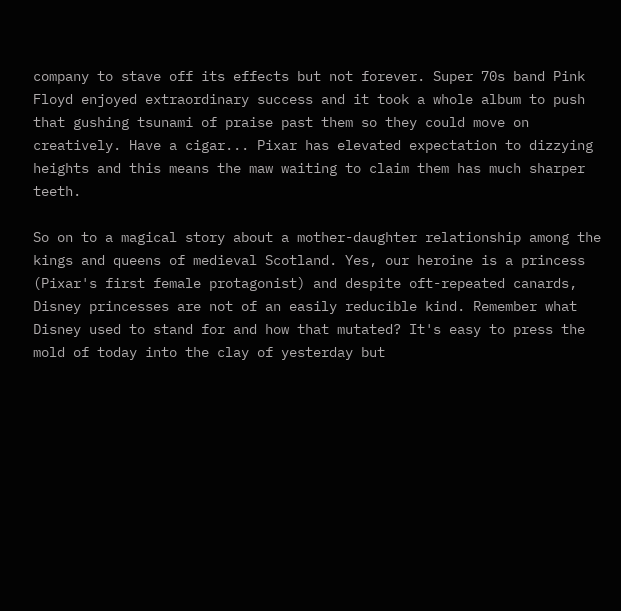company to stave off its effects but not forever. Super 70s band Pink Floyd enjoyed extraordinary success and it took a whole album to push that gushing tsunami of praise past them so they could move on creatively. Have a cigar... Pixar has elevated expectation to dizzying heights and this means the maw waiting to claim them has much sharper teeth.

So on to a magical story about a mother-daughter relationship among the kings and queens of medieval Scotland. Yes, our heroine is a princess (Pixar's first female protagonist) and despite oft-repeated canards, Disney princesses are not of an easily reducible kind. Remember what Disney used to stand for and how that mutated? It's easy to press the mold of today into the clay of yesterday but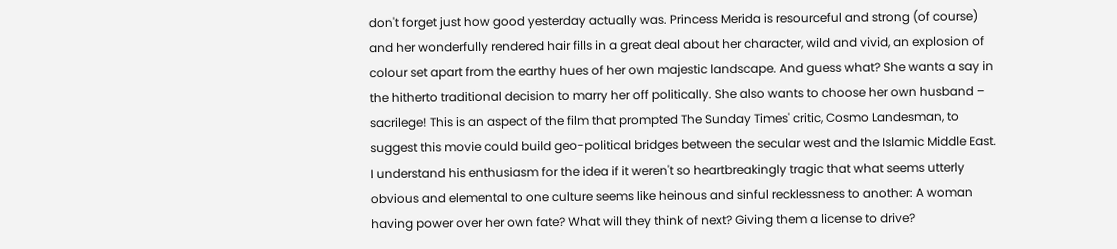don't forget just how good yesterday actually was. Princess Merida is resourceful and strong (of course) and her wonderfully rendered hair fills in a great deal about her character, wild and vivid, an explosion of colour set apart from the earthy hues of her own majestic landscape. And guess what? She wants a say in the hitherto traditional decision to marry her off politically. She also wants to choose her own husband – sacrilege! This is an aspect of the film that prompted The Sunday Times' critic, Cosmo Landesman, to suggest this movie could build geo-political bridges between the secular west and the Islamic Middle East. I understand his enthusiasm for the idea if it weren't so heartbreakingly tragic that what seems utterly obvious and elemental to one culture seems like heinous and sinful recklessness to another: A woman having power over her own fate? What will they think of next? Giving them a license to drive?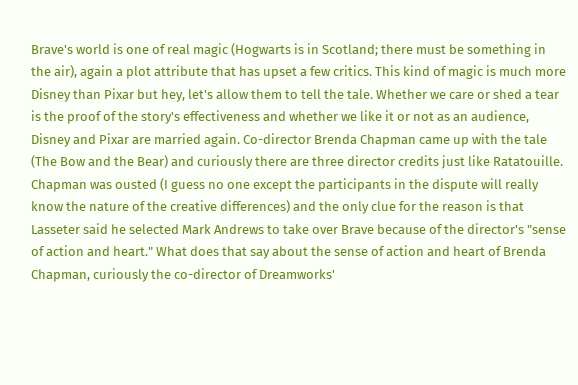Brave's world is one of real magic (Hogwarts is in Scotland; there must be something in the air), again a plot attribute that has upset a few critics. This kind of magic is much more Disney than Pixar but hey, let's allow them to tell the tale. Whether we care or shed a tear is the proof of the story's effectiveness and whether we like it or not as an audience, Disney and Pixar are married again. Co-director Brenda Chapman came up with the tale (The Bow and the Bear) and curiously there are three director credits just like Ratatouille. Chapman was ousted (I guess no one except the participants in the dispute will really know the nature of the creative differences) and the only clue for the reason is that Lasseter said he selected Mark Andrews to take over Brave because of the director's "sense of action and heart." What does that say about the sense of action and heart of Brenda Chapman, curiously the co-director of Dreamworks'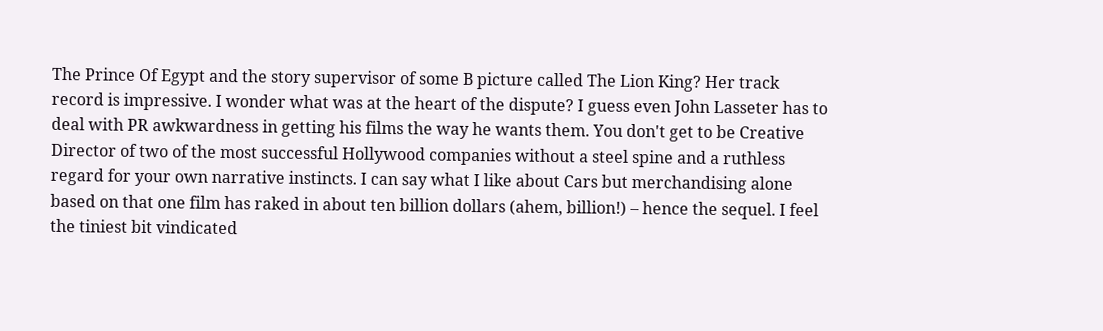The Prince Of Egypt and the story supervisor of some B picture called The Lion King? Her track record is impressive. I wonder what was at the heart of the dispute? I guess even John Lasseter has to deal with PR awkwardness in getting his films the way he wants them. You don't get to be Creative Director of two of the most successful Hollywood companies without a steel spine and a ruthless regard for your own narrative instincts. I can say what I like about Cars but merchandising alone based on that one film has raked in about ten billion dollars (ahem, billion!) – hence the sequel. I feel the tiniest bit vindicated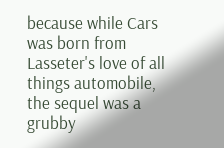because while Cars was born from Lasseter's love of all things automobile, the sequel was a grubby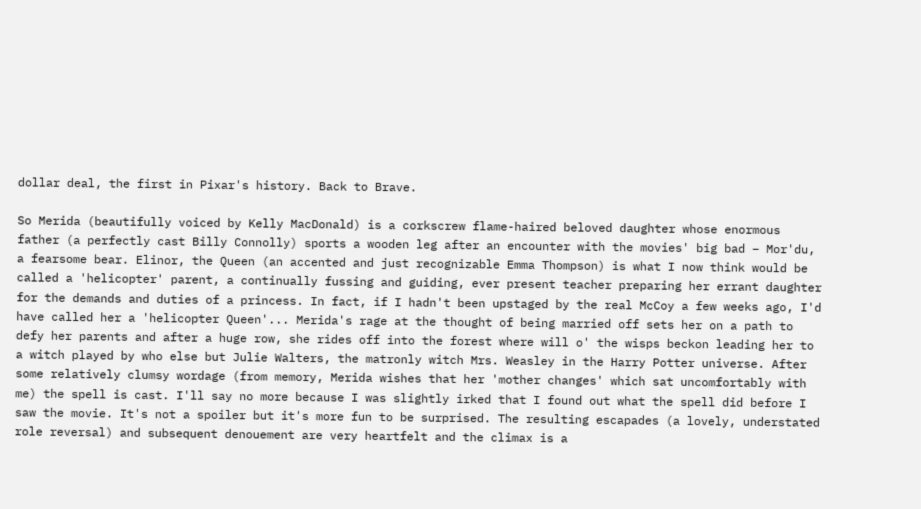dollar deal, the first in Pixar's history. Back to Brave.

So Merida (beautifully voiced by Kelly MacDonald) is a corkscrew flame-haired beloved daughter whose enormous father (a perfectly cast Billy Connolly) sports a wooden leg after an encounter with the movies' big bad – Mor'du, a fearsome bear. Elinor, the Queen (an accented and just recognizable Emma Thompson) is what I now think would be called a 'helicopter' parent, a continually fussing and guiding, ever present teacher preparing her errant daughter for the demands and duties of a princess. In fact, if I hadn't been upstaged by the real McCoy a few weeks ago, I'd have called her a 'helicopter Queen'... Merida's rage at the thought of being married off sets her on a path to defy her parents and after a huge row, she rides off into the forest where will o' the wisps beckon leading her to a witch played by who else but Julie Walters, the matronly witch Mrs. Weasley in the Harry Potter universe. After some relatively clumsy wordage (from memory, Merida wishes that her 'mother changes' which sat uncomfortably with me) the spell is cast. I'll say no more because I was slightly irked that I found out what the spell did before I saw the movie. It's not a spoiler but it's more fun to be surprised. The resulting escapades (a lovely, understated role reversal) and subsequent denouement are very heartfelt and the climax is a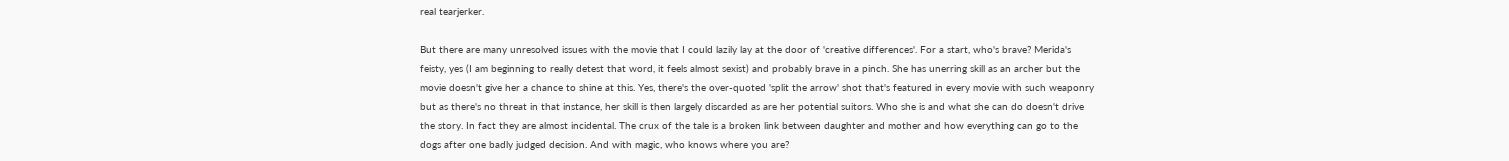real tearjerker.

But there are many unresolved issues with the movie that I could lazily lay at the door of 'creative differences'. For a start, who's brave? Merida's feisty, yes (I am beginning to really detest that word, it feels almost sexist) and probably brave in a pinch. She has unerring skill as an archer but the movie doesn't give her a chance to shine at this. Yes, there's the over-quoted 'split the arrow' shot that's featured in every movie with such weaponry but as there's no threat in that instance, her skill is then largely discarded as are her potential suitors. Who she is and what she can do doesn't drive the story. In fact they are almost incidental. The crux of the tale is a broken link between daughter and mother and how everything can go to the dogs after one badly judged decision. And with magic, who knows where you are?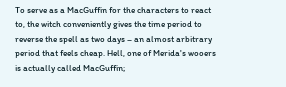To serve as a MacGuffin for the characters to react to, the witch conveniently gives the time period to reverse the spell as two days – an almost arbitrary period that feels cheap. Hell, one of Merida's wooers is actually called MacGuffin;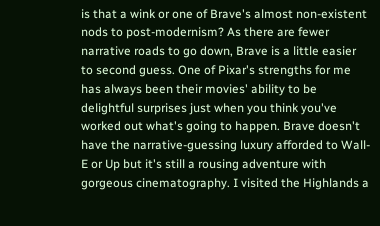is that a wink or one of Brave's almost non-existent nods to post-modernism? As there are fewer narrative roads to go down, Brave is a little easier to second guess. One of Pixar's strengths for me has always been their movies' ability to be delightful surprises just when you think you've worked out what's going to happen. Brave doesn't have the narrative-guessing luxury afforded to Wall-E or Up but it's still a rousing adventure with gorgeous cinematography. I visited the Highlands a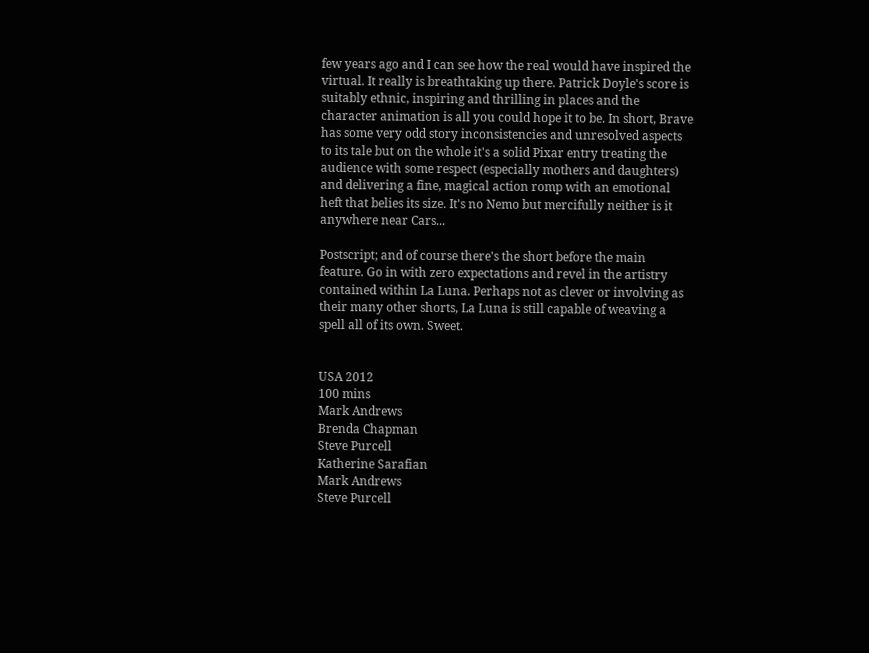few years ago and I can see how the real would have inspired the virtual. It really is breathtaking up there. Patrick Doyle's score is suitably ethnic, inspiring and thrilling in places and the character animation is all you could hope it to be. In short, Brave has some very odd story inconsistencies and unresolved aspects to its tale but on the whole it's a solid Pixar entry treating the audience with some respect (especially mothers and daughters) and delivering a fine, magical action romp with an emotional heft that belies its size. It's no Nemo but mercifully neither is it anywhere near Cars...

Postscript; and of course there's the short before the main feature. Go in with zero expectations and revel in the artistry contained within La Luna. Perhaps not as clever or involving as their many other shorts, La Luna is still capable of weaving a spell all of its own. Sweet.


USA 2012
100 mins
Mark Andrews
Brenda Chapman
Steve Purcell
Katherine Sarafian
Mark Andrews
Steve Purcell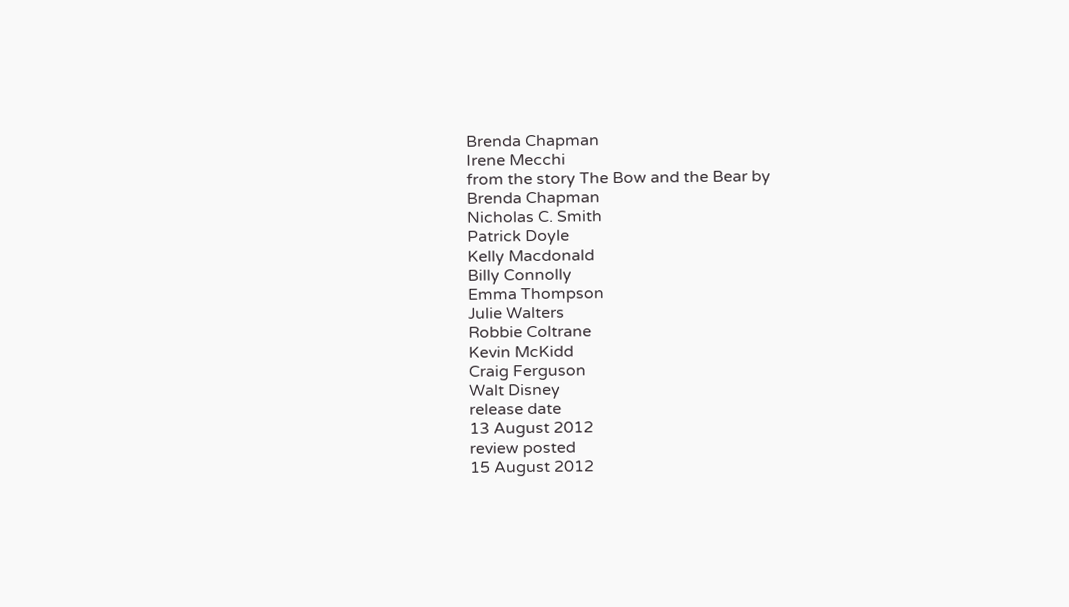Brenda Chapman
Irene Mecchi
from the story The Bow and the Bear by
Brenda Chapman
Nicholas C. Smith
Patrick Doyle
Kelly Macdonald
Billy Connolly
Emma Thompson
Julie Walters
Robbie Coltrane
Kevin McKidd
Craig Ferguson
Walt Disney
release date
13 August 2012
review posted
15 August 2012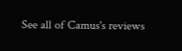See all of Camus's reviews